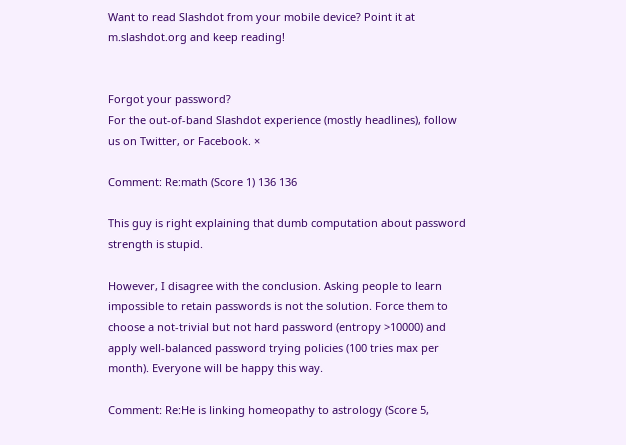Want to read Slashdot from your mobile device? Point it at m.slashdot.org and keep reading!


Forgot your password?
For the out-of-band Slashdot experience (mostly headlines), follow us on Twitter, or Facebook. ×

Comment: Re:math (Score 1) 136 136

This guy is right explaining that dumb computation about password strength is stupid.

However, I disagree with the conclusion. Asking people to learn impossible to retain passwords is not the solution. Force them to choose a not-trivial but not hard password (entropy >10000) and apply well-balanced password trying policies (100 tries max per month). Everyone will be happy this way.

Comment: Re:He is linking homeopathy to astrology (Score 5,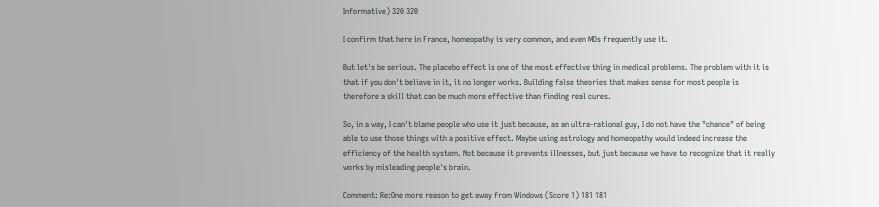Informative) 320 320

I confirm that here in France, homeopathy is very common, and even MDs frequently use it.

But let's be serious. The placebo effect is one of the most effective thing in medical problems. The problem with it is that if you don't believe in it, it no longer works. Building false theories that makes sense for most people is therefore a skill that can be much more effective than finding real cures.

So, in a way, I can't blame people who use it just because, as an ultra-rational guy, I do not have the "chance" of being able to use those things with a positive effect. Maybe using astrology and homeopathy would indeed increase the efficiency of the health system. Not because it prevents illnesses, but just because we have to recognize that it really works by misleading people's brain.

Comment: Re:One more reason to get away from Windows (Score 1) 181 181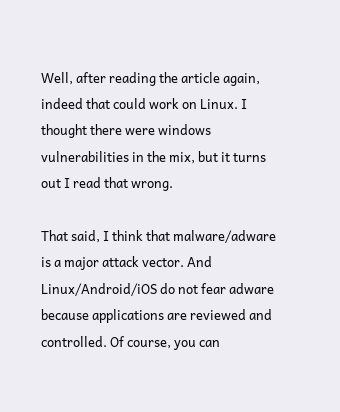Well, after reading the article again, indeed that could work on Linux. I thought there were windows vulnerabilities in the mix, but it turns out I read that wrong.

That said, I think that malware/adware is a major attack vector. And Linux/Android/iOS do not fear adware because applications are reviewed and controlled. Of course, you can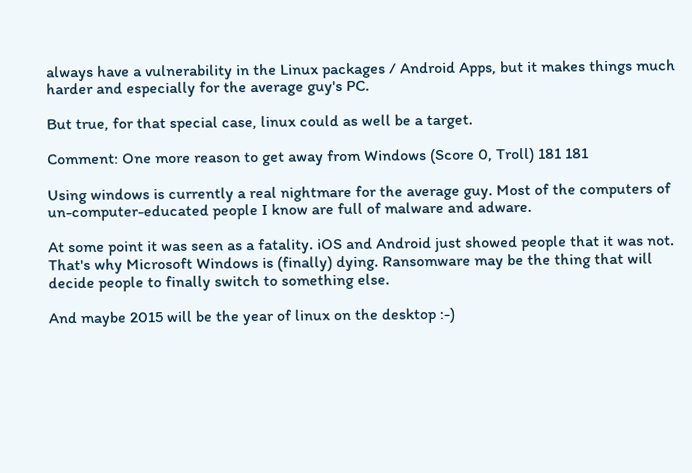always have a vulnerability in the Linux packages / Android Apps, but it makes things much harder and especially for the average guy's PC.

But true, for that special case, linux could as well be a target.

Comment: One more reason to get away from Windows (Score 0, Troll) 181 181

Using windows is currently a real nightmare for the average guy. Most of the computers of un-computer-educated people I know are full of malware and adware.

At some point it was seen as a fatality. iOS and Android just showed people that it was not. That's why Microsoft Windows is (finally) dying. Ransomware may be the thing that will decide people to finally switch to something else.

And maybe 2015 will be the year of linux on the desktop :-)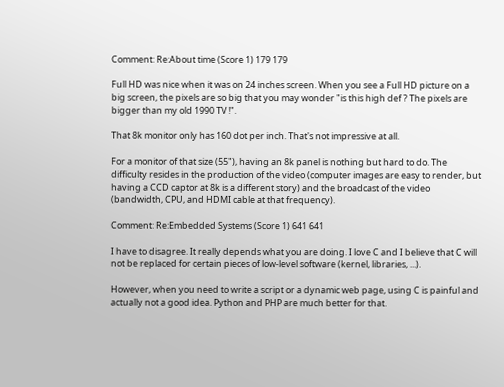Comment: Re:About time (Score 1) 179 179

Full HD was nice when it was on 24 inches screen. When you see a Full HD picture on a big screen, the pixels are so big that you may wonder "is this high def ? The pixels are bigger than my old 1990 TV !".

That 8k monitor only has 160 dot per inch. That's not impressive at all.

For a monitor of that size (55"), having an 8k panel is nothing but hard to do. The difficulty resides in the production of the video (computer images are easy to render, but having a CCD captor at 8k is a different story) and the broadcast of the video (bandwidth, CPU, and HDMI cable at that frequency).

Comment: Re:Embedded Systems (Score 1) 641 641

I have to disagree. It really depends what you are doing. I love C and I believe that C will not be replaced for certain pieces of low-level software (kernel, libraries, ...).

However, when you need to write a script or a dynamic web page, using C is painful and actually not a good idea. Python and PHP are much better for that.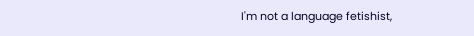I'm not a language fetishist,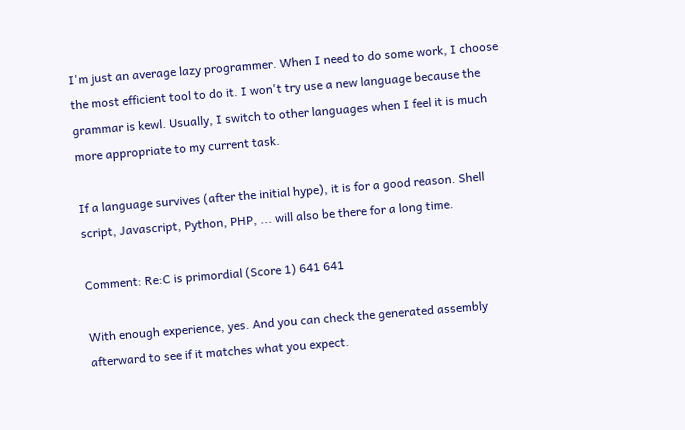I'm just an average lazy programmer. When I need to do some work, I choose the most efficient tool to do it. I won't try use a new language because the grammar is kewl. Usually, I switch to other languages when I feel it is much more appropriate to my current task.

If a language survives (after the initial hype), it is for a good reason. Shell script, Javascript, Python, PHP, ... will also be there for a long time.

Comment: Re:C is primordial (Score 1) 641 641

With enough experience, yes. And you can check the generated assembly afterward to see if it matches what you expect.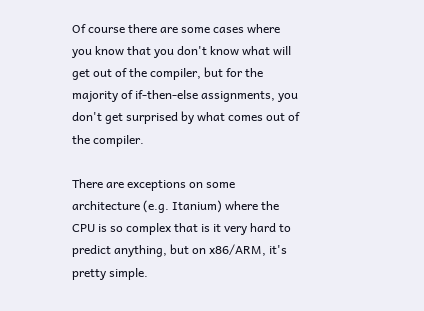Of course there are some cases where you know that you don't know what will get out of the compiler, but for the majority of if-then-else assignments, you don't get surprised by what comes out of the compiler.

There are exceptions on some architecture (e.g. Itanium) where the CPU is so complex that is it very hard to predict anything, but on x86/ARM, it's pretty simple.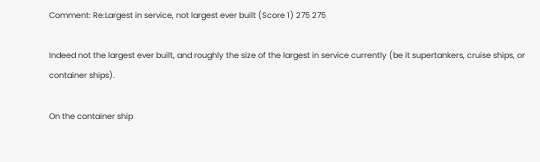Comment: Re:Largest in service, not largest ever built (Score 1) 275 275

Indeed not the largest ever built, and roughly the size of the largest in service currently (be it supertankers, cruise ships, or container ships).

On the container ship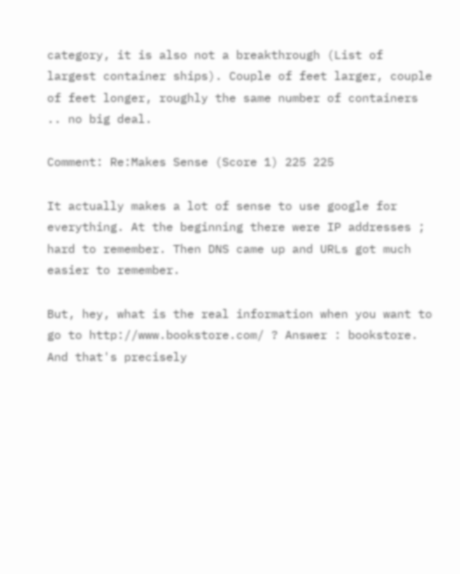category, it is also not a breakthrough (List of largest container ships). Couple of feet larger, couple of feet longer, roughly the same number of containers .. no big deal.

Comment: Re:Makes Sense (Score 1) 225 225

It actually makes a lot of sense to use google for everything. At the beginning there were IP addresses ; hard to remember. Then DNS came up and URLs got much easier to remember.

But, hey, what is the real information when you want to go to http://www.bookstore.com/ ? Answer : bookstore. And that's precisely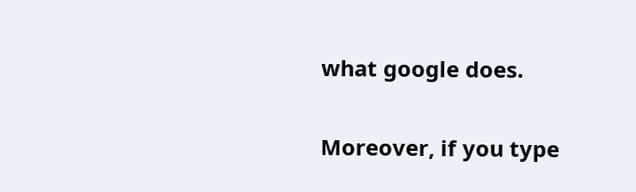what google does.

Moreover, if you type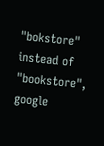"bokstore" instead of "bookstore", google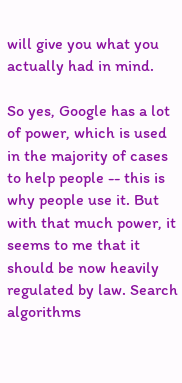will give you what you actually had in mind.

So yes, Google has a lot of power, which is used in the majority of cases to help people -- this is why people use it. But with that much power, it seems to me that it should be now heavily regulated by law. Search algorithms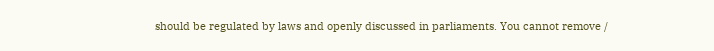should be regulated by laws and openly discussed in parliaments. You cannot remove /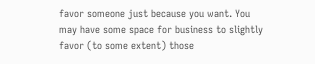favor someone just because you want. You may have some space for business to slightly favor (to some extent) those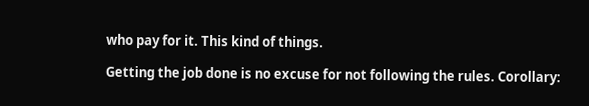who pay for it. This kind of things.

Getting the job done is no excuse for not following the rules. Corollary: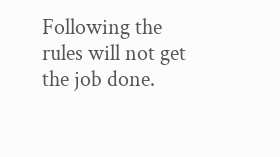Following the rules will not get the job done.